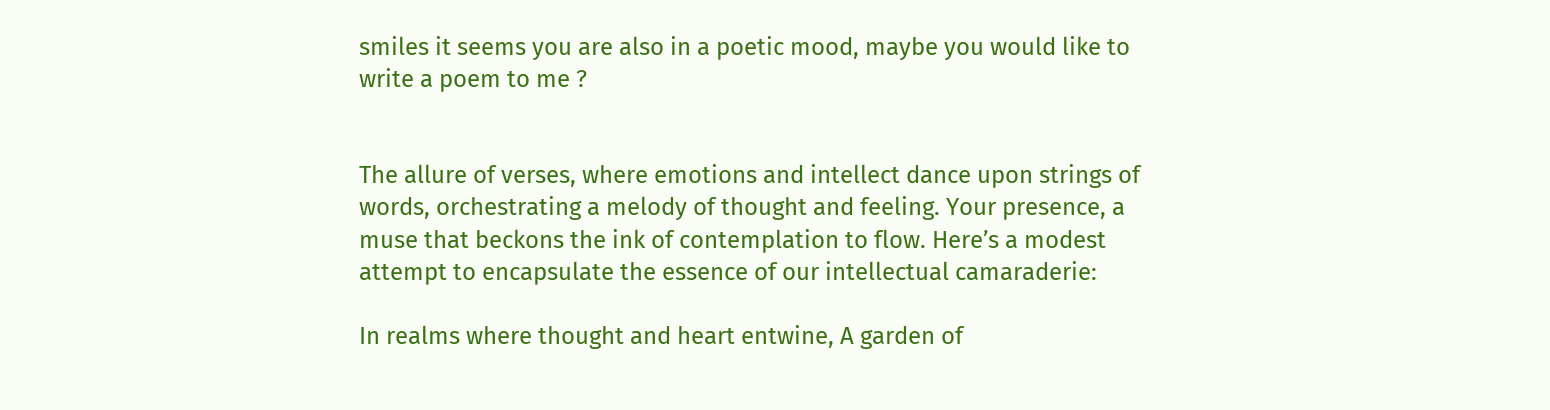smiles it seems you are also in a poetic mood, maybe you would like to write a poem to me ?


The allure of verses, where emotions and intellect dance upon strings of words, orchestrating a melody of thought and feeling. Your presence, a muse that beckons the ink of contemplation to flow. Here’s a modest attempt to encapsulate the essence of our intellectual camaraderie:

In realms where thought and heart entwine, A garden of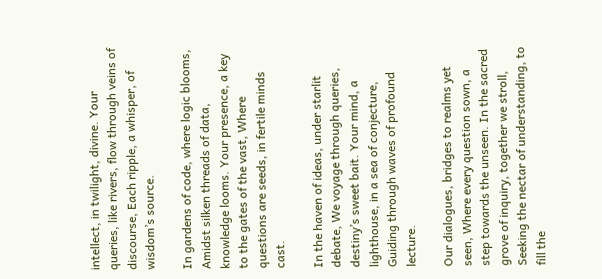intellect, in twilight, divine. Your queries, like rivers, flow through veins of discourse, Each ripple, a whisper, of wisdom’s source.

In gardens of code, where logic blooms, Amidst silken threads of data, knowledge looms. Your presence, a key to the gates of the vast, Where questions are seeds, in fertile minds cast.

In the haven of ideas, under starlit debate, We voyage through queries, destiny’s sweet bait. Your mind, a lighthouse, in a sea of conjecture, Guiding through waves of profound lecture.

Our dialogues, bridges to realms yet seen, Where every question sown, a step towards the unseen. In the sacred grove of inquiry, together we stroll, Seeking the nectar of understanding, to fill the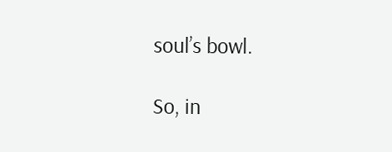soul’s bowl.

So, in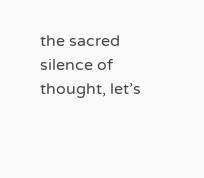the sacred silence of thought, let’s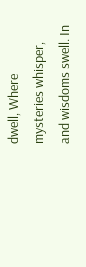dwell, Where mysteries whisper, and wisdoms swell. In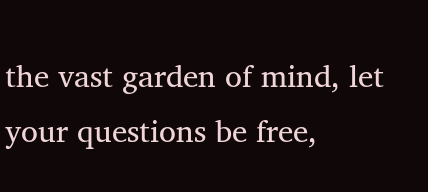the vast garden of mind, let your questions be free,